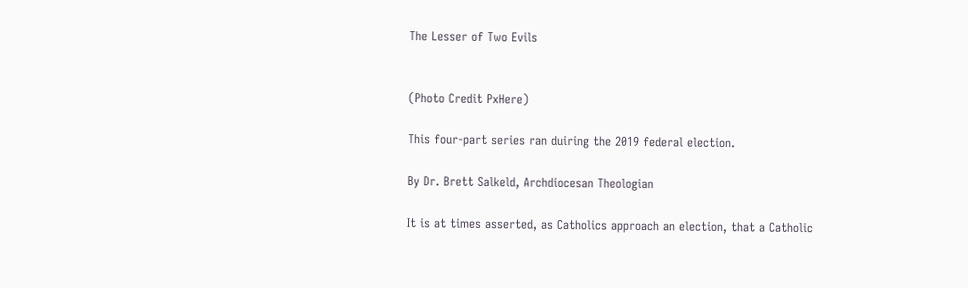The Lesser of Two Evils


(Photo Credit PxHere)

This four-part series ran duiring the 2019 federal election.

By Dr. Brett Salkeld, Archdiocesan Theologian

It is at times asserted, as Catholics approach an election, that a Catholic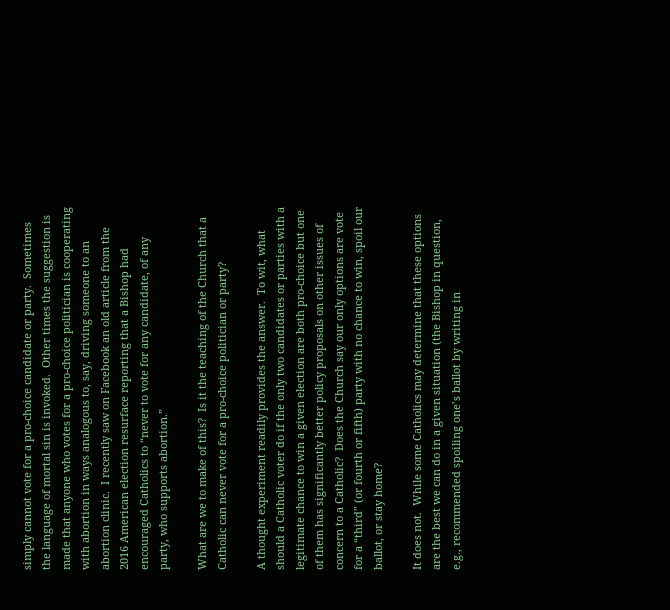simply cannot vote for a pro-choice candidate or party.  Sometimes the language of mortal sin is invoked.  Other times the suggestion is made that anyone who votes for a pro-choice politician is cooperating with abortion in ways analogous to, say, driving someone to an abortion clinic.  I recently saw on Facebook an old article from the 2016 American election resurface reporting that a Bishop had encouraged Catholics to “never to vote for any candidate, of any party, who supports abortion.”

What are we to make of this?  Is it the teaching of the Church that a Catholic can never vote for a pro-choice politician or party?

A thought experiment readily provides the answer.  To wit, what should a Catholic voter do if the only two candidates or parties with a legitimate chance to win a given election are both pro-choice but one of them has significantly better policy proposals on other issues of concern to a Catholic?  Does the Church say our only options are vote for a “third” (or fourth or fifth) party with no chance to win, spoil our ballot, or stay home?

It does not.  While some Catholics may determine that these options are the best we can do in a given situation (the Bishop in question, e.g., recommended spoiling one’s ballot by writing in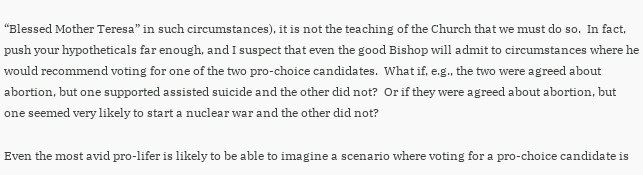“Blessed Mother Teresa” in such circumstances), it is not the teaching of the Church that we must do so.  In fact, push your hypotheticals far enough, and I suspect that even the good Bishop will admit to circumstances where he would recommend voting for one of the two pro-choice candidates.  What if, e.g., the two were agreed about abortion, but one supported assisted suicide and the other did not?  Or if they were agreed about abortion, but one seemed very likely to start a nuclear war and the other did not?

Even the most avid pro-lifer is likely to be able to imagine a scenario where voting for a pro-choice candidate is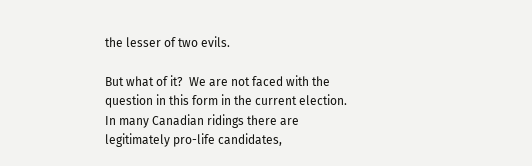the lesser of two evils.

But what of it?  We are not faced with the question in this form in the current election.  In many Canadian ridings there are legitimately pro-life candidates,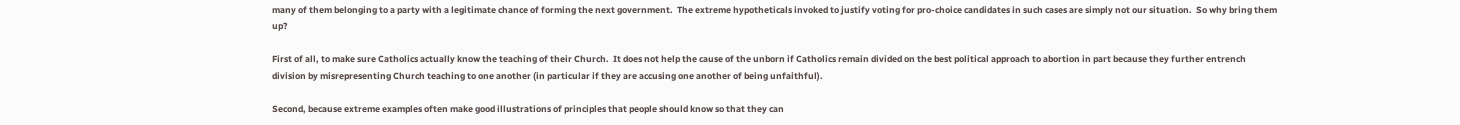many of them belonging to a party with a legitimate chance of forming the next government.  The extreme hypotheticals invoked to justify voting for pro-choice candidates in such cases are simply not our situation.  So why bring them up?

First of all, to make sure Catholics actually know the teaching of their Church.  It does not help the cause of the unborn if Catholics remain divided on the best political approach to abortion in part because they further entrench division by misrepresenting Church teaching to one another (in particular if they are accusing one another of being unfaithful).

Second, because extreme examples often make good illustrations of principles that people should know so that they can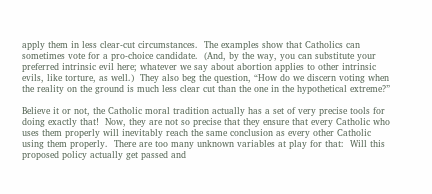apply them in less clear-cut circumstances.  The examples show that Catholics can sometimes vote for a pro-choice candidate.  (And, by the way, you can substitute your preferred intrinsic evil here; whatever we say about abortion applies to other intrinsic evils, like torture, as well.)  They also beg the question, “How do we discern voting when the reality on the ground is much less clear cut than the one in the hypothetical extreme?”

Believe it or not, the Catholic moral tradition actually has a set of very precise tools for doing exactly that!  Now, they are not so precise that they ensure that every Catholic who uses them properly will inevitably reach the same conclusion as every other Catholic using them properly.  There are too many unknown variables at play for that:  Will this proposed policy actually get passed and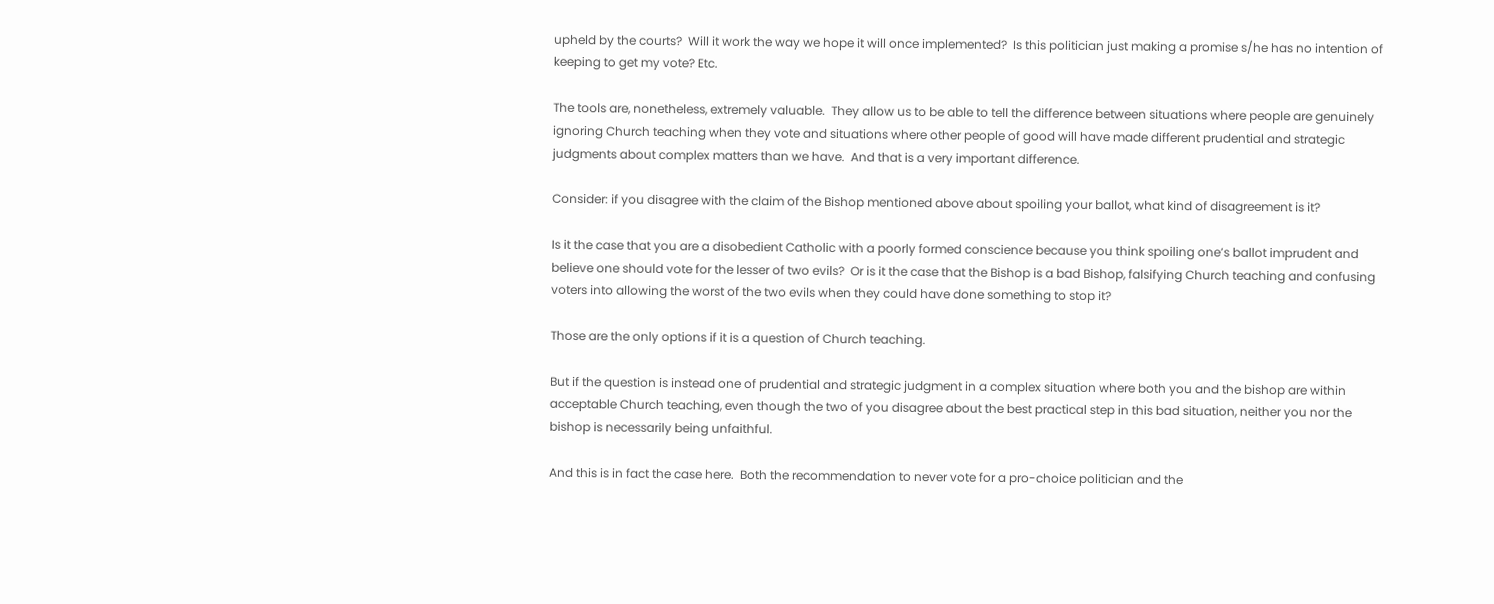upheld by the courts?  Will it work the way we hope it will once implemented?  Is this politician just making a promise s/he has no intention of keeping to get my vote? Etc.

The tools are, nonetheless, extremely valuable.  They allow us to be able to tell the difference between situations where people are genuinely ignoring Church teaching when they vote and situations where other people of good will have made different prudential and strategic judgments about complex matters than we have.  And that is a very important difference.

Consider: if you disagree with the claim of the Bishop mentioned above about spoiling your ballot, what kind of disagreement is it?

Is it the case that you are a disobedient Catholic with a poorly formed conscience because you think spoiling one’s ballot imprudent and believe one should vote for the lesser of two evils?  Or is it the case that the Bishop is a bad Bishop, falsifying Church teaching and confusing voters into allowing the worst of the two evils when they could have done something to stop it?

Those are the only options if it is a question of Church teaching.

But if the question is instead one of prudential and strategic judgment in a complex situation where both you and the bishop are within acceptable Church teaching, even though the two of you disagree about the best practical step in this bad situation, neither you nor the bishop is necessarily being unfaithful.

And this is in fact the case here.  Both the recommendation to never vote for a pro-choice politician and the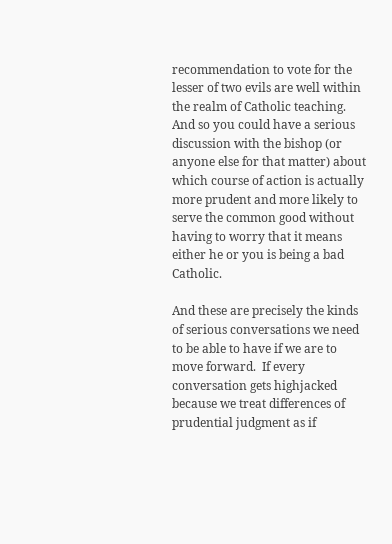recommendation to vote for the lesser of two evils are well within the realm of Catholic teaching.  And so you could have a serious discussion with the bishop (or anyone else for that matter) about which course of action is actually more prudent and more likely to serve the common good without having to worry that it means either he or you is being a bad Catholic.

And these are precisely the kinds of serious conversations we need to be able to have if we are to move forward.  If every conversation gets highjacked because we treat differences of prudential judgment as if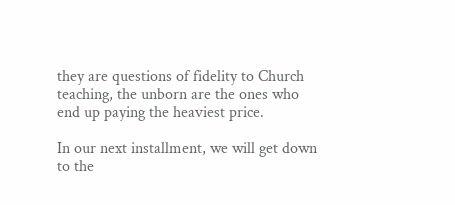they are questions of fidelity to Church teaching, the unborn are the ones who end up paying the heaviest price.

In our next installment, we will get down to the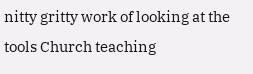nitty gritty work of looking at the tools Church teaching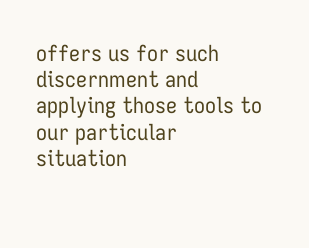offers us for such discernment and applying those tools to our particular situation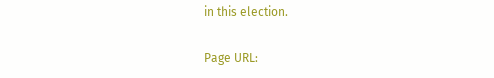in this election.

Page URL: